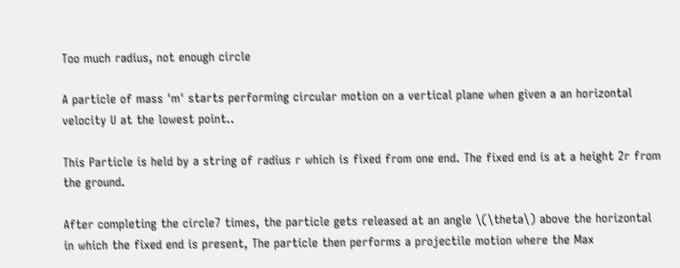Too much radius, not enough circle

A particle of mass 'm' starts performing circular motion on a vertical plane when given a an horizontal velocity U at the lowest point..

This Particle is held by a string of radius r which is fixed from one end. The fixed end is at a height 2r from the ground.

After completing the circle7 times, the particle gets released at an angle \(\theta\) above the horizontal in which the fixed end is present, The particle then performs a projectile motion where the Max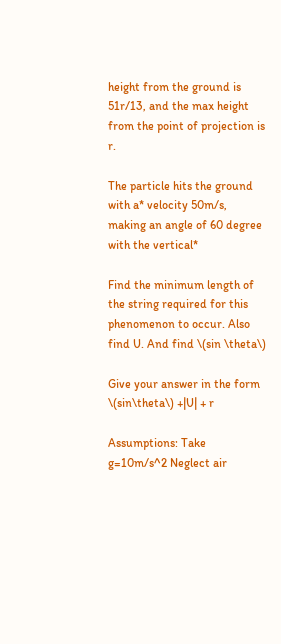height from the ground is 51r/13, and the max height from the point of projection is r.

The particle hits the ground with a* velocity 50m/s, making an angle of 60 degree with the vertical*

Find the minimum length of the string required for this phenomenon to occur. Also find U. And find \(sin \theta\)

Give your answer in the form \(sin\theta\) +|U| + r

Assumptions: Take g=10m/s^2 Neglect air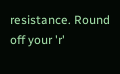resistance. Round off your 'r'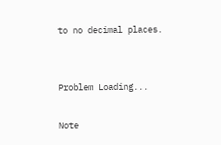to no decimal places.


Problem Loading...

Note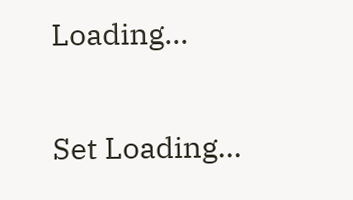Loading...

Set Loading...